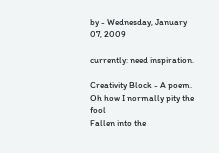by - Wednesday, January 07, 2009

currently: need inspiration.

Creativity Block - A poem.
Oh how I normally pity the fool
Fallen into the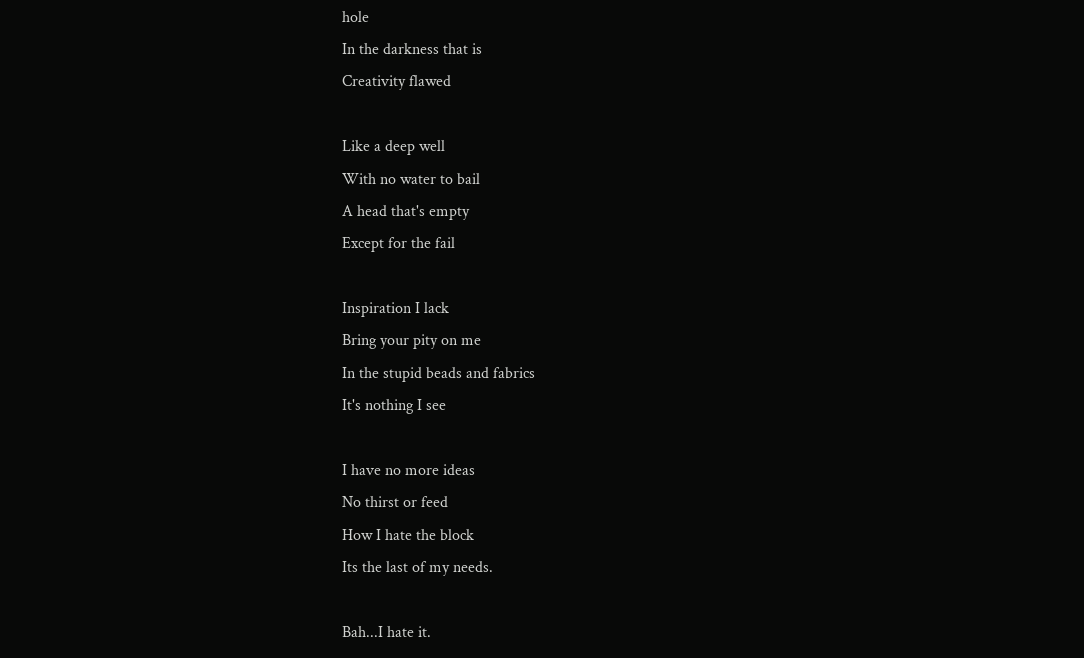hole
In the darkness that is
Creativity flawed

Like a deep well
With no water to bail
A head that's empty
Except for the fail

Inspiration I lack
Bring your pity on me
In the stupid beads and fabrics
It's nothing I see

I have no more ideas
No thirst or feed
How I hate the block
Its the last of my needs.

Bah...I hate it.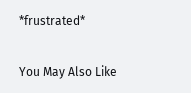*frustrated*

You May Also Like